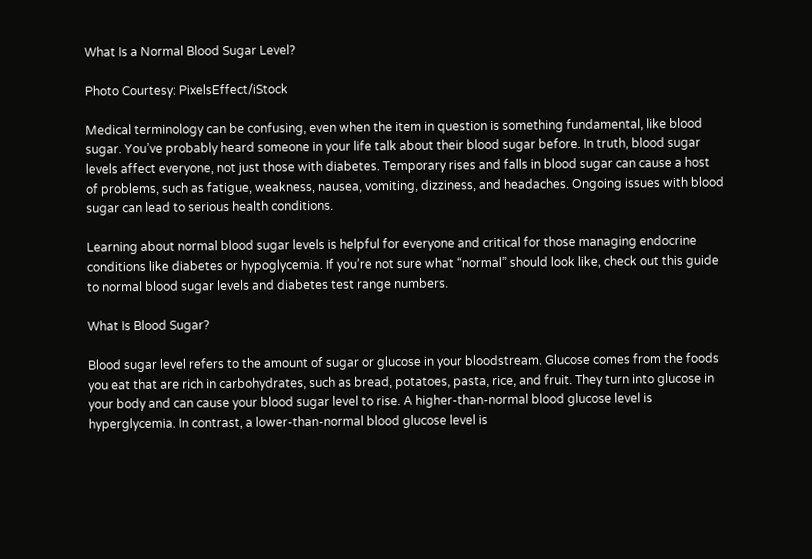What Is a Normal Blood Sugar Level?

Photo Courtesy: PixelsEffect/iStock

Medical terminology can be confusing, even when the item in question is something fundamental, like blood sugar. You’ve probably heard someone in your life talk about their blood sugar before. In truth, blood sugar levels affect everyone, not just those with diabetes. Temporary rises and falls in blood sugar can cause a host of problems, such as fatigue, weakness, nausea, vomiting, dizziness, and headaches. Ongoing issues with blood sugar can lead to serious health conditions.

Learning about normal blood sugar levels is helpful for everyone and critical for those managing endocrine conditions like diabetes or hypoglycemia. If you’re not sure what “normal” should look like, check out this guide to normal blood sugar levels and diabetes test range numbers.

What Is Blood Sugar?

Blood sugar level refers to the amount of sugar or glucose in your bloodstream. Glucose comes from the foods you eat that are rich in carbohydrates, such as bread, potatoes, pasta, rice, and fruit. They turn into glucose in your body and can cause your blood sugar level to rise. A higher-than-normal blood glucose level is hyperglycemia. In contrast, a lower-than-normal blood glucose level is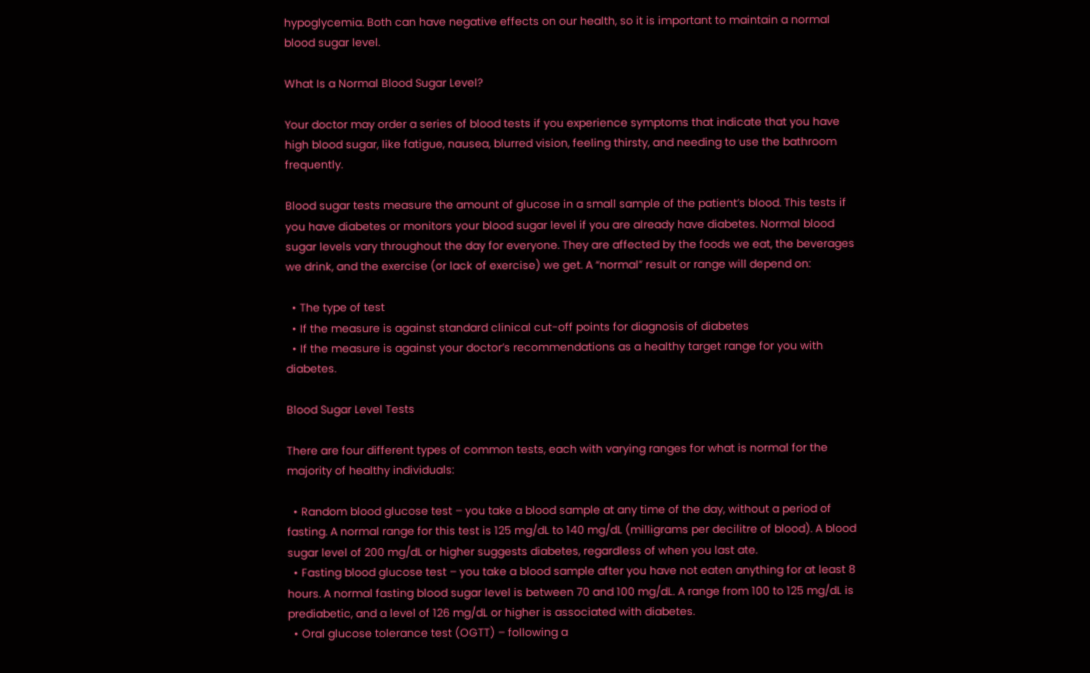hypoglycemia. Both can have negative effects on our health, so it is important to maintain a normal blood sugar level.

What Is a Normal Blood Sugar Level?

Your doctor may order a series of blood tests if you experience symptoms that indicate that you have high blood sugar, like fatigue, nausea, blurred vision, feeling thirsty, and needing to use the bathroom frequently.

Blood sugar tests measure the amount of glucose in a small sample of the patient’s blood. This tests if you have diabetes or monitors your blood sugar level if you are already have diabetes. Normal blood sugar levels vary throughout the day for everyone. They are affected by the foods we eat, the beverages we drink, and the exercise (or lack of exercise) we get. A “normal” result or range will depend on:

  • The type of test
  • If the measure is against standard clinical cut-off points for diagnosis of diabetes
  • If the measure is against your doctor’s recommendations as a healthy target range for you with diabetes.

Blood Sugar Level Tests

There are four different types of common tests, each with varying ranges for what is normal for the majority of healthy individuals:

  • Random blood glucose test – you take a blood sample at any time of the day, without a period of fasting. A normal range for this test is 125 mg/dL to 140 mg/dL (milligrams per decilitre of blood). A blood sugar level of 200 mg/dL or higher suggests diabetes, regardless of when you last ate.
  • Fasting blood glucose test – you take a blood sample after you have not eaten anything for at least 8 hours. A normal fasting blood sugar level is between 70 and 100 mg/dL. A range from 100 to 125 mg/dL is prediabetic, and a level of 126 mg/dL or higher is associated with diabetes.
  • Oral glucose tolerance test (OGTT) – following a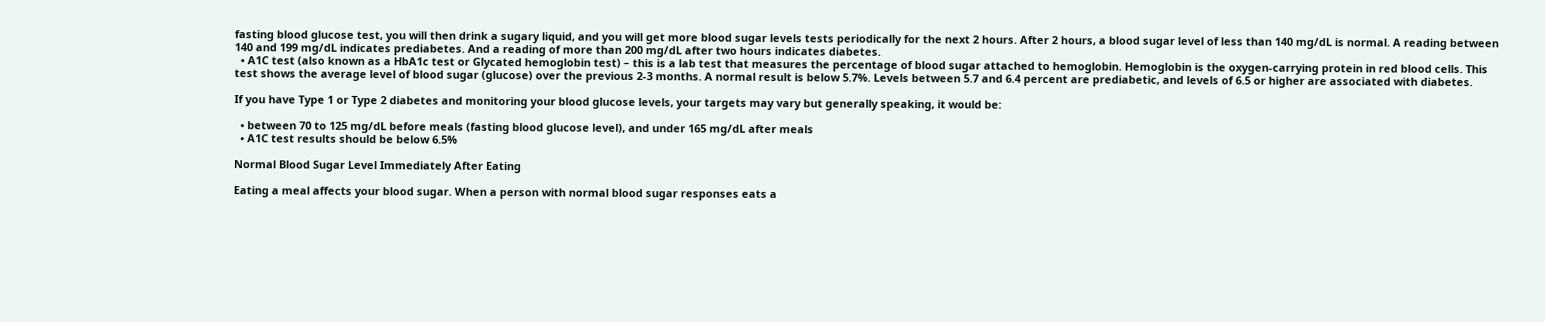fasting blood glucose test, you will then drink a sugary liquid, and you will get more blood sugar levels tests periodically for the next 2 hours. After 2 hours, a blood sugar level of less than 140 mg/dL is normal. A reading between 140 and 199 mg/dL indicates prediabetes. And a reading of more than 200 mg/dL after two hours indicates diabetes.
  • A1C test (also known as a HbA1c test or Glycated hemoglobin test) – this is a lab test that measures the percentage of blood sugar attached to hemoglobin. Hemoglobin is the oxygen-carrying protein in red blood cells. This test shows the average level of blood sugar (glucose) over the previous 2-3 months. A normal result is below 5.7%. Levels between 5.7 and 6.4 percent are prediabetic, and levels of 6.5 or higher are associated with diabetes.

If you have Type 1 or Type 2 diabetes and monitoring your blood glucose levels, your targets may vary but generally speaking, it would be:

  • between 70 to 125 mg/dL before meals (fasting blood glucose level), and under 165 mg/dL after meals
  • A1C test results should be below 6.5%

Normal Blood Sugar Level Immediately After Eating

Eating a meal affects your blood sugar. When a person with normal blood sugar responses eats a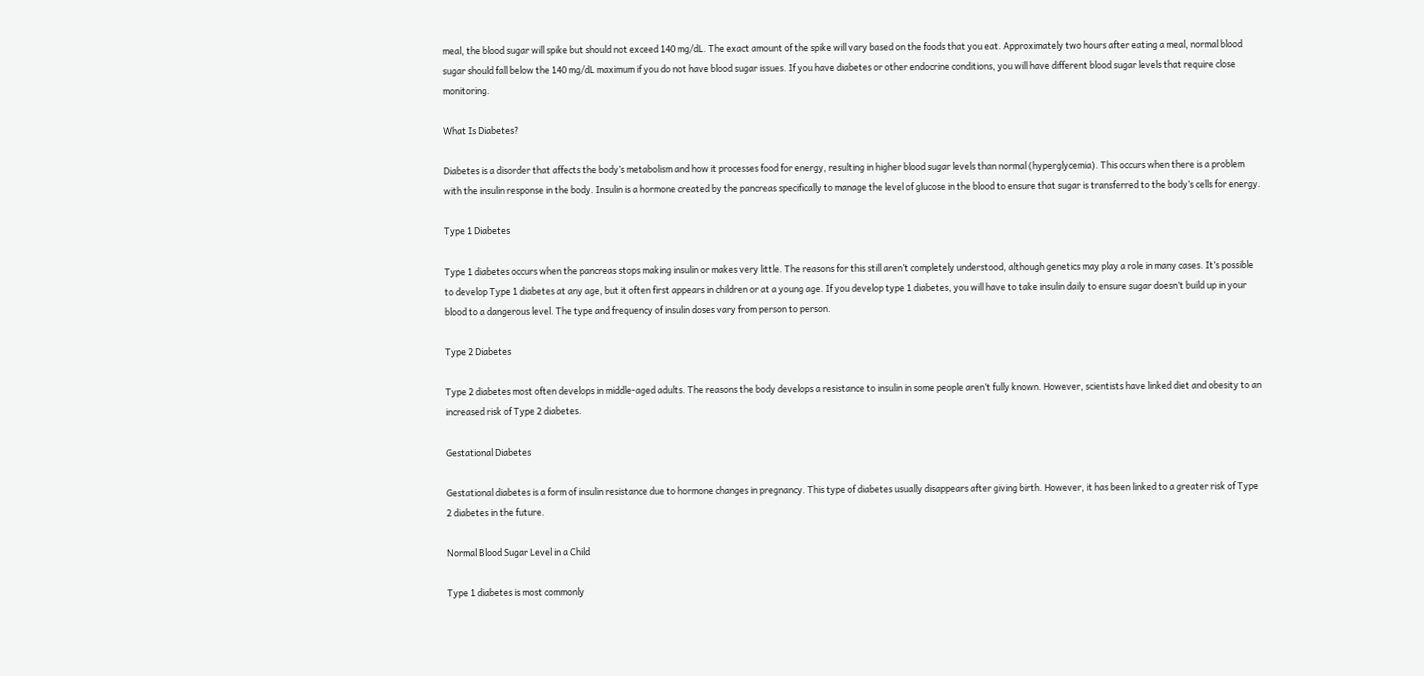meal, the blood sugar will spike but should not exceed 140 mg/dL. The exact amount of the spike will vary based on the foods that you eat. Approximately two hours after eating a meal, normal blood sugar should fall below the 140 mg/dL maximum if you do not have blood sugar issues. If you have diabetes or other endocrine conditions, you will have different blood sugar levels that require close monitoring.

What Is Diabetes?

Diabetes is a disorder that affects the body’s metabolism and how it processes food for energy, resulting in higher blood sugar levels than normal (hyperglycemia). This occurs when there is a problem with the insulin response in the body. Insulin is a hormone created by the pancreas specifically to manage the level of glucose in the blood to ensure that sugar is transferred to the body’s cells for energy.

Type 1 Diabetes

Type 1 diabetes occurs when the pancreas stops making insulin or makes very little. The reasons for this still aren’t completely understood, although genetics may play a role in many cases. It’s possible to develop Type 1 diabetes at any age, but it often first appears in children or at a young age. If you develop type 1 diabetes, you will have to take insulin daily to ensure sugar doesn’t build up in your blood to a dangerous level. The type and frequency of insulin doses vary from person to person.

Type 2 Diabetes

Type 2 diabetes most often develops in middle-aged adults. The reasons the body develops a resistance to insulin in some people aren’t fully known. However, scientists have linked diet and obesity to an increased risk of Type 2 diabetes.

Gestational Diabetes

Gestational diabetes is a form of insulin resistance due to hormone changes in pregnancy. This type of diabetes usually disappears after giving birth. However, it has been linked to a greater risk of Type 2 diabetes in the future.

Normal Blood Sugar Level in a Child

Type 1 diabetes is most commonly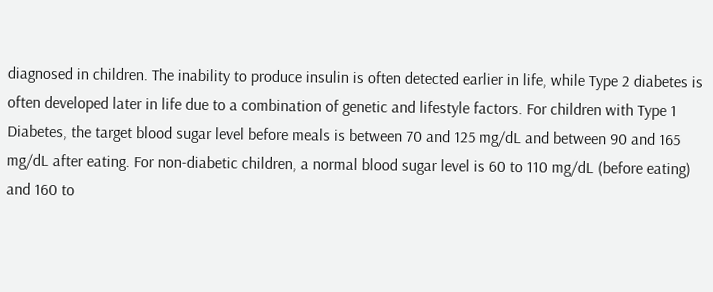diagnosed in children. The inability to produce insulin is often detected earlier in life, while Type 2 diabetes is often developed later in life due to a combination of genetic and lifestyle factors. For children with Type 1 Diabetes, the target blood sugar level before meals is between 70 and 125 mg/dL and between 90 and 165 mg/dL after eating. For non-diabetic children, a normal blood sugar level is 60 to 110 mg/dL (before eating) and 160 to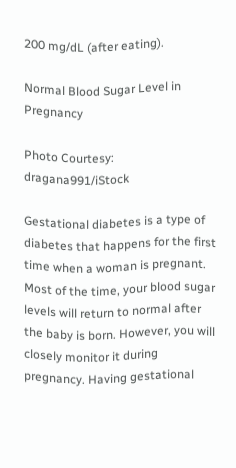200 mg/dL (after eating).

Normal Blood Sugar Level in Pregnancy

Photo Courtesy: dragana991/iStock

Gestational diabetes is a type of diabetes that happens for the first time when a woman is pregnant. Most of the time, your blood sugar levels will return to normal after the baby is born. However, you will closely monitor it during pregnancy. Having gestational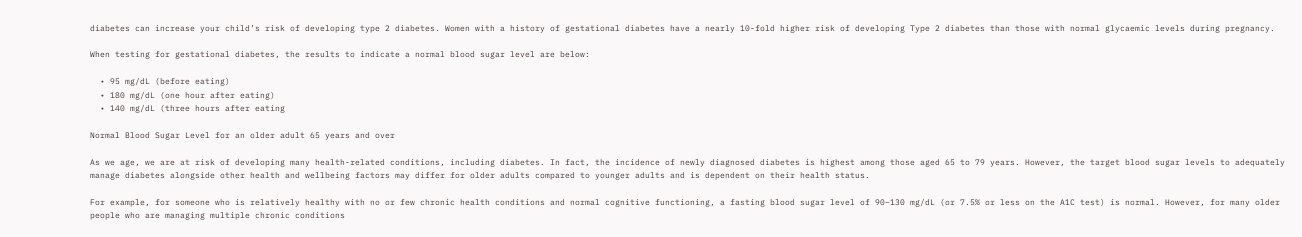diabetes can increase your child’s risk of developing type 2 diabetes. Women with a history of gestational diabetes have a nearly 10-fold higher risk of developing Type 2 diabetes than those with normal glycaemic levels during pregnancy.

When testing for gestational diabetes, the results to indicate a normal blood sugar level are below:

  • 95 mg/dL (before eating)
  • 180 mg/dL (one hour after eating)
  • 140 mg/dL (three hours after eating

Normal Blood Sugar Level for an older adult 65 years and over

As we age, we are at risk of developing many health-related conditions, including diabetes. In fact, the incidence of newly diagnosed diabetes is highest among those aged 65 to 79 years. However, the target blood sugar levels to adequately manage diabetes alongside other health and wellbeing factors may differ for older adults compared to younger adults and is dependent on their health status.

For example, for someone who is relatively healthy with no or few chronic health conditions and normal cognitive functioning, a fasting blood sugar level of 90–130 mg/dL (or 7.5% or less on the A1C test) is normal. However, for many older people who are managing multiple chronic conditions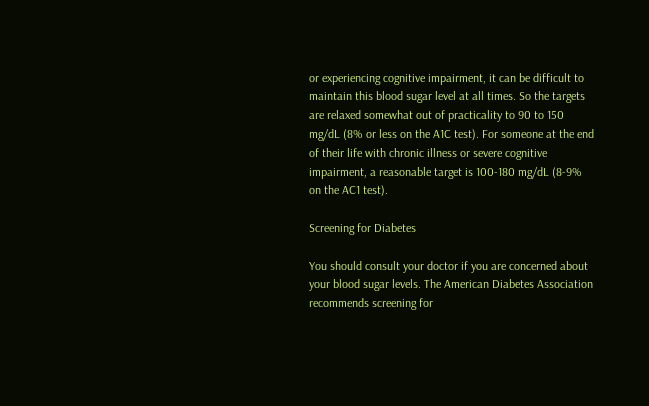or experiencing cognitive impairment, it can be difficult to maintain this blood sugar level at all times. So the targets are relaxed somewhat out of practicality to 90 to 150 mg/dL (8% or less on the A1C test). For someone at the end of their life with chronic illness or severe cognitive impairment, a reasonable target is 100-180 mg/dL (8-9% on the AC1 test).

Screening for Diabetes

You should consult your doctor if you are concerned about your blood sugar levels. The American Diabetes Association recommends screening for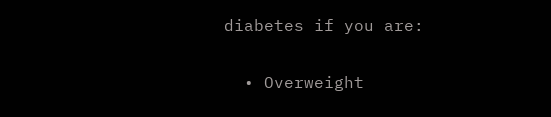diabetes if you are:

  • Overweight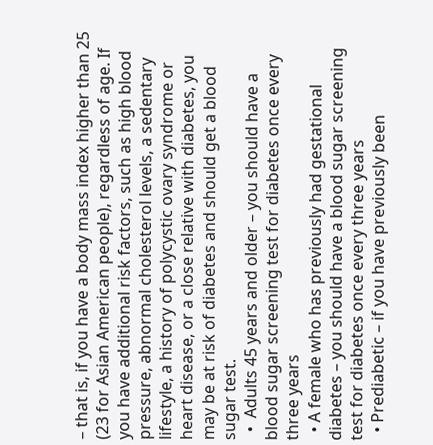– that is, if you have a body mass index higher than 25 (23 for Asian American people), regardless of age. If you have additional risk factors, such as high blood pressure, abnormal cholesterol levels, a sedentary lifestyle, a history of polycystic ovary syndrome or heart disease, or a close relative with diabetes, you may be at risk of diabetes and should get a blood sugar test.
  •  Adults 45 years and older – you should have a blood sugar screening test for diabetes once every three years
  • A female who has previously had gestational diabetes – you should have a blood sugar screening test for diabetes once every three years
  • Prediabetic – if you have previously been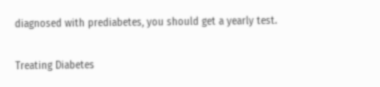diagnosed with prediabetes, you should get a yearly test.

Treating Diabetes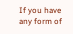If you have any form of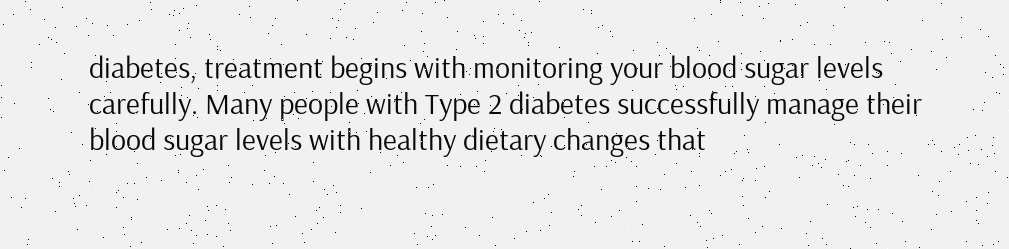diabetes, treatment begins with monitoring your blood sugar levels carefully. Many people with Type 2 diabetes successfully manage their blood sugar levels with healthy dietary changes that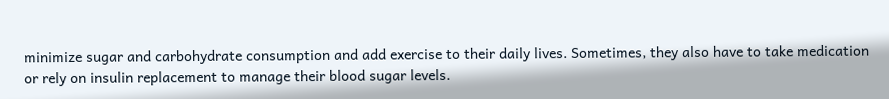minimize sugar and carbohydrate consumption and add exercise to their daily lives. Sometimes, they also have to take medication or rely on insulin replacement to manage their blood sugar levels.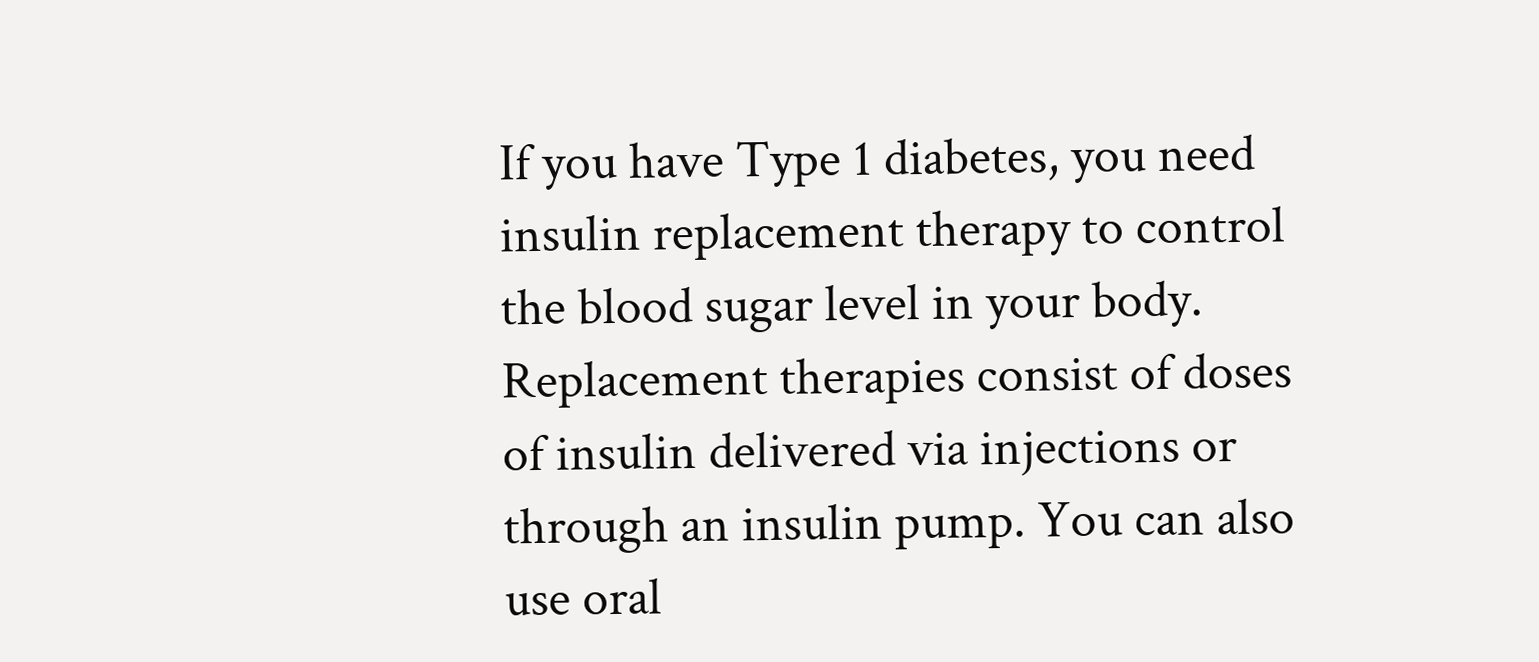If you have Type 1 diabetes, you need insulin replacement therapy to control the blood sugar level in your body. Replacement therapies consist of doses of insulin delivered via injections or through an insulin pump. You can also use oral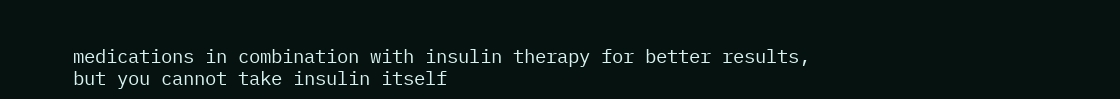medications in combination with insulin therapy for better results, but you cannot take insulin itself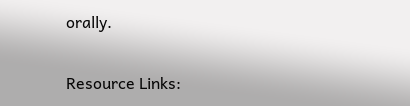orally.

Resource Links: